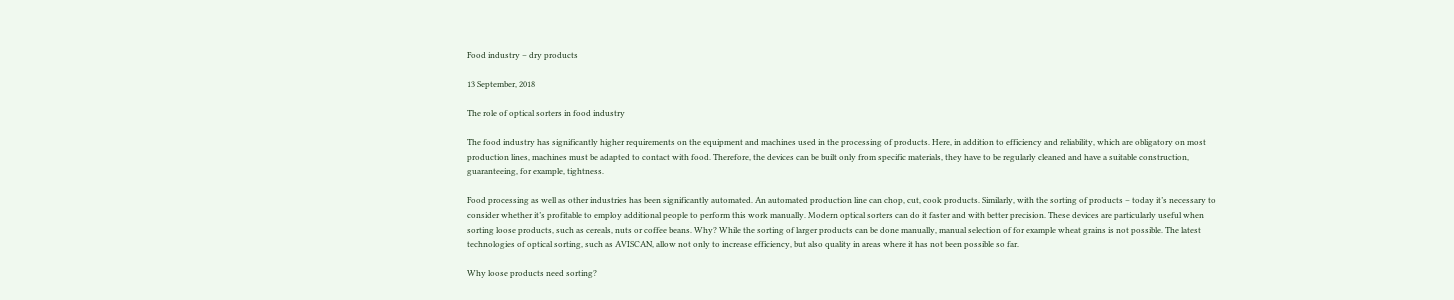Food industry – dry products

13 September, 2018

The role of optical sorters in food industry

The food industry has significantly higher requirements on the equipment and machines used in the processing of products. Here, in addition to efficiency and reliability, which are obligatory on most production lines, machines must be adapted to contact with food. Therefore, the devices can be built only from specific materials, they have to be regularly cleaned and have a suitable construction, guaranteeing, for example, tightness.

Food processing as well as other industries has been significantly automated. An automated production line can chop, cut, cook products. Similarly, with the sorting of products – today it’s necessary to consider whether it’s profitable to employ additional people to perform this work manually. Modern optical sorters can do it faster and with better precision. These devices are particularly useful when sorting loose products, such as cereals, nuts or coffee beans. Why? While the sorting of larger products can be done manually, manual selection of for example wheat grains is not possible. The latest technologies of optical sorting, such as AVISCAN, allow not only to increase efficiency, but also quality in areas where it has not been possible so far.

Why loose products need sorting?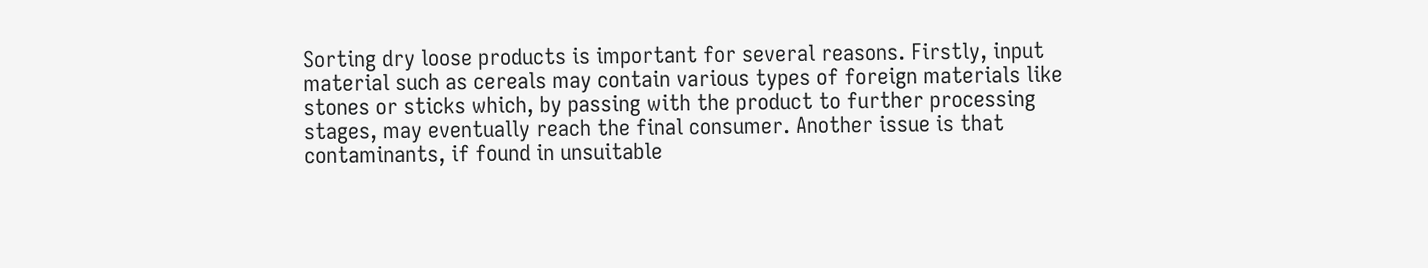Sorting dry loose products is important for several reasons. Firstly, input material such as cereals may contain various types of foreign materials like stones or sticks which, by passing with the product to further processing stages, may eventually reach the final consumer. Another issue is that contaminants, if found in unsuitable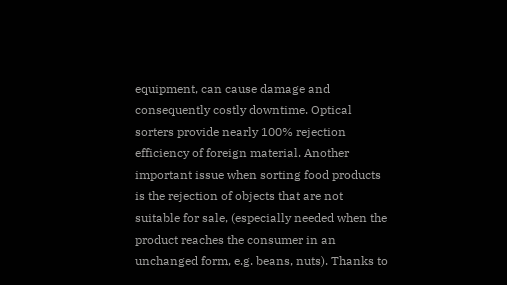equipment, can cause damage and consequently costly downtime. Optical sorters provide nearly 100% rejection efficiency of foreign material. Another important issue when sorting food products is the rejection of objects that are not suitable for sale, (especially needed when the product reaches the consumer in an unchanged form, e.g. beans, nuts). Thanks to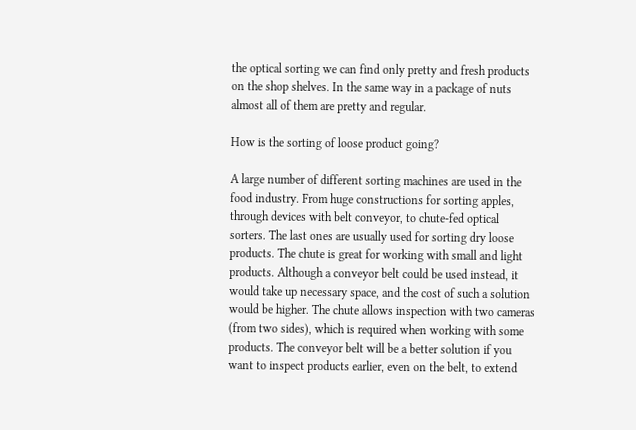the optical sorting we can find only pretty and fresh products on the shop shelves. In the same way in a package of nuts almost all of them are pretty and regular.

How is the sorting of loose product going?

A large number of different sorting machines are used in the food industry. From huge constructions for sorting apples, through devices with belt conveyor, to chute-fed optical sorters. The last ones are usually used for sorting dry loose products. The chute is great for working with small and light products. Although a conveyor belt could be used instead, it would take up necessary space, and the cost of such a solution would be higher. The chute allows inspection with two cameras (from two sides), which is required when working with some products. The conveyor belt will be a better solution if you want to inspect products earlier, even on the belt, to extend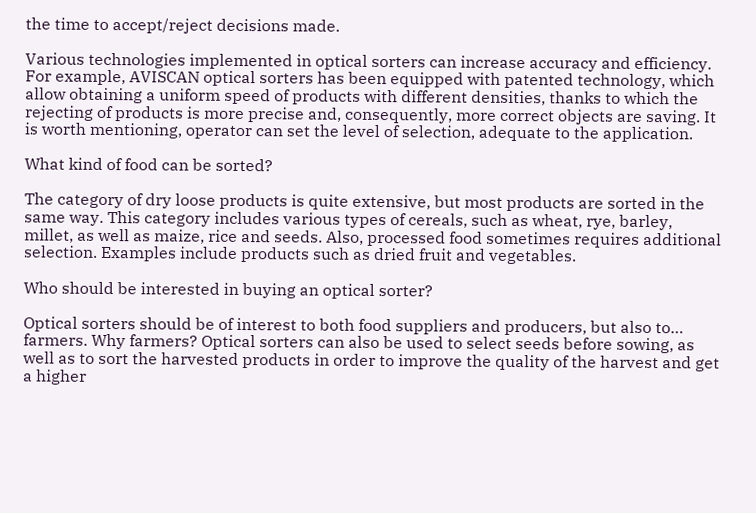the time to accept/reject decisions made.

Various technologies implemented in optical sorters can increase accuracy and efficiency. For example, AVISCAN optical sorters has been equipped with patented technology, which allow obtaining a uniform speed of products with different densities, thanks to which the rejecting of products is more precise and, consequently, more correct objects are saving. It is worth mentioning, operator can set the level of selection, adequate to the application.

What kind of food can be sorted?

The category of dry loose products is quite extensive, but most products are sorted in the same way. This category includes various types of cereals, such as wheat, rye, barley, millet, as well as maize, rice and seeds. Also, processed food sometimes requires additional selection. Examples include products such as dried fruit and vegetables.

Who should be interested in buying an optical sorter?

Optical sorters should be of interest to both food suppliers and producers, but also to… farmers. Why farmers? Optical sorters can also be used to select seeds before sowing, as well as to sort the harvested products in order to improve the quality of the harvest and get a higher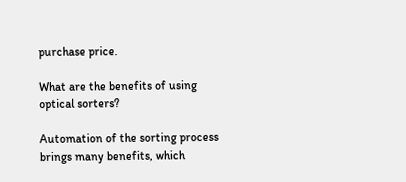purchase price.

What are the benefits of using optical sorters?

Automation of the sorting process brings many benefits, which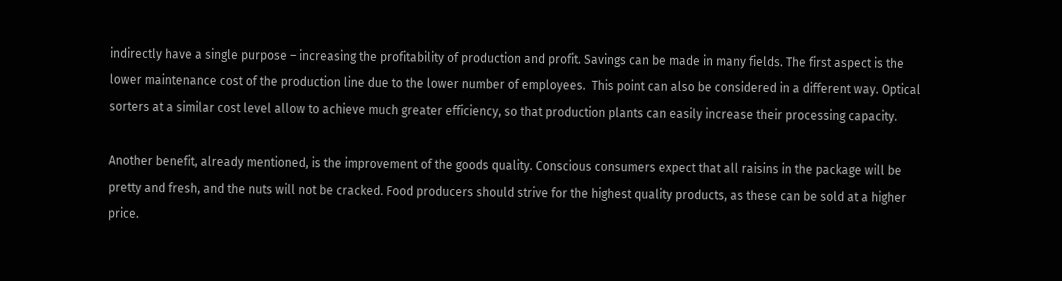indirectly have a single purpose – increasing the profitability of production and profit. Savings can be made in many fields. The first aspect is the lower maintenance cost of the production line due to the lower number of employees.  This point can also be considered in a different way. Optical sorters at a similar cost level allow to achieve much greater efficiency, so that production plants can easily increase their processing capacity.

Another benefit, already mentioned, is the improvement of the goods quality. Conscious consumers expect that all raisins in the package will be pretty and fresh, and the nuts will not be cracked. Food producers should strive for the highest quality products, as these can be sold at a higher price.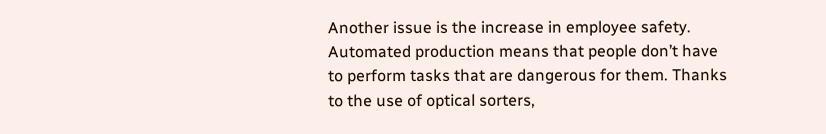Another issue is the increase in employee safety. Automated production means that people don’t have to perform tasks that are dangerous for them. Thanks to the use of optical sorters,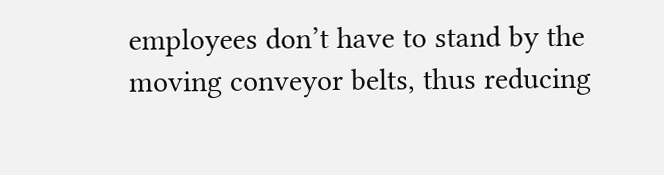employees don’t have to stand by the moving conveyor belts, thus reducing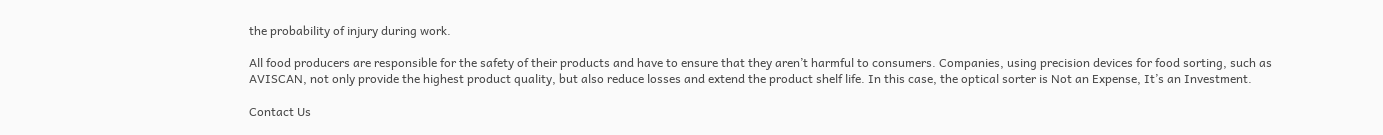the probability of injury during work.

All food producers are responsible for the safety of their products and have to ensure that they aren’t harmful to consumers. Companies, using precision devices for food sorting, such as AVISCAN, not only provide the highest product quality, but also reduce losses and extend the product shelf life. In this case, the optical sorter is Not an Expense, It’s an Investment.

Contact Us